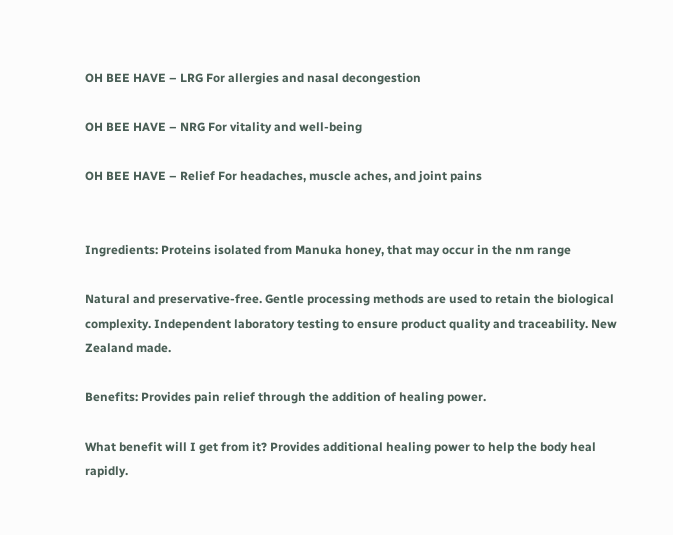OH BEE HAVE – LRG For allergies and nasal decongestion

OH BEE HAVE – NRG For vitality and well-being

OH BEE HAVE – Relief For headaches, muscle aches, and joint pains


Ingredients: Proteins isolated from Manuka honey, that may occur in the nm range

Natural and preservative-free. Gentle processing methods are used to retain the biological complexity. Independent laboratory testing to ensure product quality and traceability. New Zealand made.

Benefits: Provides pain relief through the addition of healing power.

What benefit will I get from it? Provides additional healing power to help the body heal rapidly.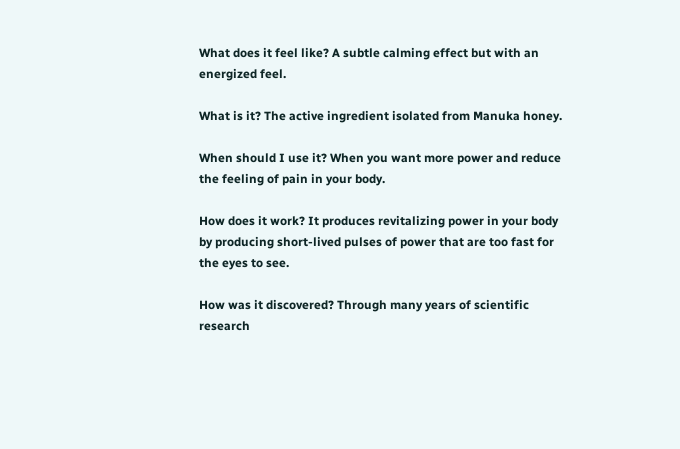What does it feel like? A subtle calming effect but with an energized feel.

What is it? The active ingredient isolated from Manuka honey.

When should I use it? When you want more power and reduce the feeling of pain in your body.

How does it work? It produces revitalizing power in your body by producing short-lived pulses of power that are too fast for the eyes to see.

How was it discovered? Through many years of scientific research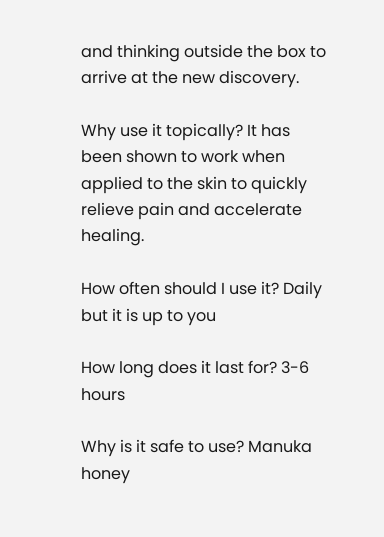and thinking outside the box to arrive at the new discovery.

Why use it topically? It has been shown to work when applied to the skin to quickly relieve pain and accelerate healing.

How often should I use it? Daily but it is up to you

How long does it last for? 3-6 hours

Why is it safe to use? Manuka honey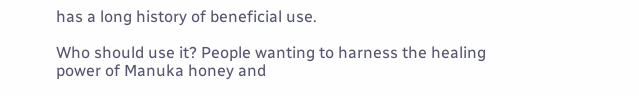has a long history of beneficial use.

Who should use it? People wanting to harness the healing power of Manuka honey and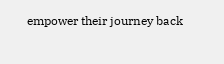empower their journey back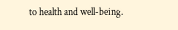to health and well-being.